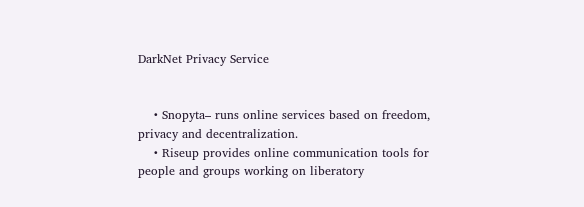DarkNet Privacy Service


    • Snopyta– runs online services based on freedom, privacy and decentralization.
    • Riseup provides online communication tools for people and groups working on liberatory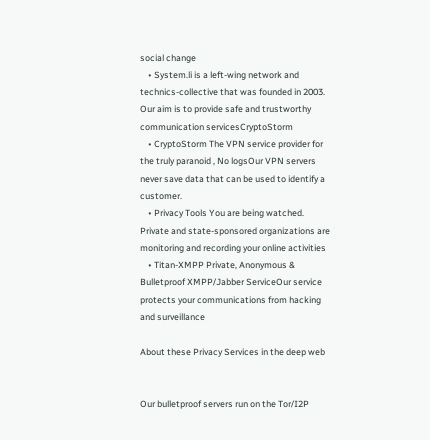social change
    • System.li is a left-wing network and technics-collective that was founded in 2003. Our aim is to provide safe and trustworthy communication servicesCryptoStorm
    • CryptoStorm The VPN service provider for the truly paranoid , No logsOur VPN servers never save data that can be used to identify a customer.
    • Privacy Tools You are being watched. Private and state-sponsored organizations are monitoring and recording your online activities
    • Titan-XMPP Private, Anonymous & Bulletproof XMPP/Jabber ServiceOur service protects your communications from hacking and surveillance

About these Privacy Services in the deep web


Our bulletproof servers run on the Tor/I2P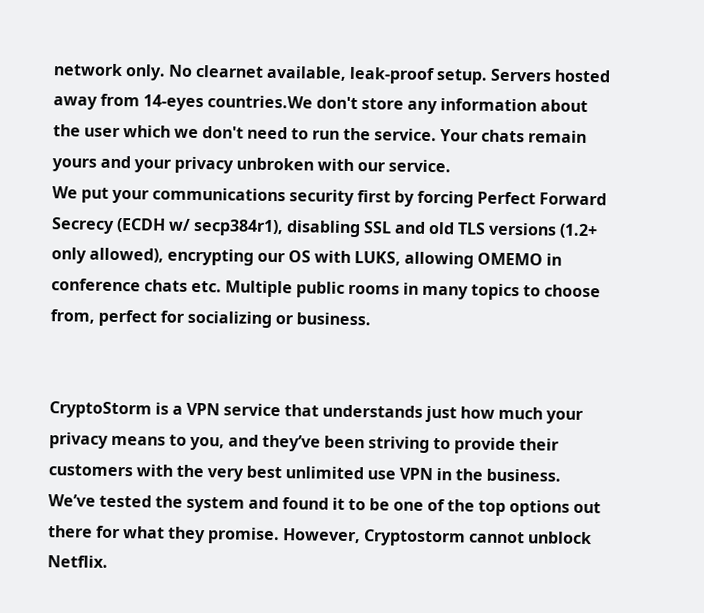network only. No clearnet available, leak-proof setup. Servers hosted away from 14-eyes countries.We don't store any information about the user which we don't need to run the service. Your chats remain yours and your privacy unbroken with our service.
We put your communications security first by forcing Perfect Forward Secrecy (ECDH w/ secp384r1), disabling SSL and old TLS versions (1.2+ only allowed), encrypting our OS with LUKS, allowing OMEMO in conference chats etc. Multiple public rooms in many topics to choose from, perfect for socializing or business.


CryptoStorm is a VPN service that understands just how much your privacy means to you, and they’ve been striving to provide their customers with the very best unlimited use VPN in the business. We’ve tested the system and found it to be one of the top options out there for what they promise. However, Cryptostorm cannot unblock Netflix.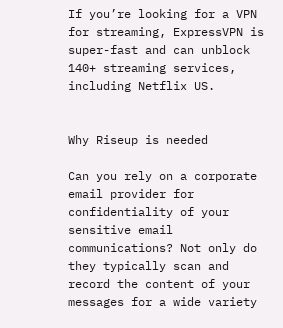If you’re looking for a VPN for streaming, ExpressVPN is super-fast and can unblock 140+ streaming services, including Netflix US.


Why Riseup is needed

Can you rely on a corporate email provider for confidentiality of your sensitive email communications? Not only do they typically scan and record the content of your messages for a wide variety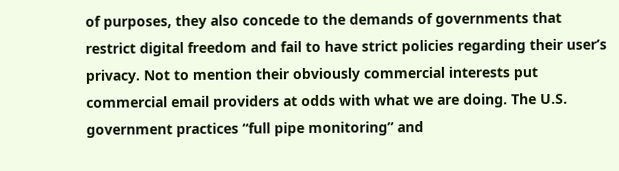of purposes, they also concede to the demands of governments that restrict digital freedom and fail to have strict policies regarding their user’s privacy. Not to mention their obviously commercial interests put commercial email providers at odds with what we are doing. The U.S. government practices “full pipe monitoring” and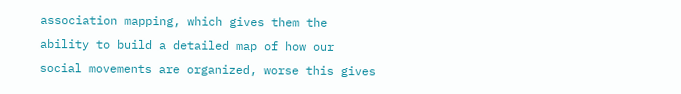association mapping, which gives them the ability to build a detailed map of how our social movements are organized, worse this gives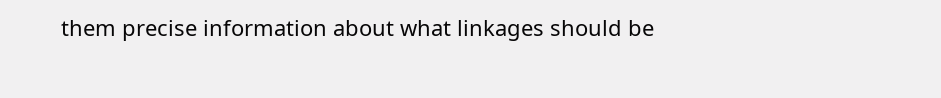them precise information about what linkages should be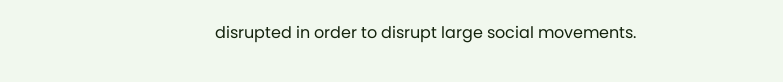disrupted in order to disrupt large social movements.